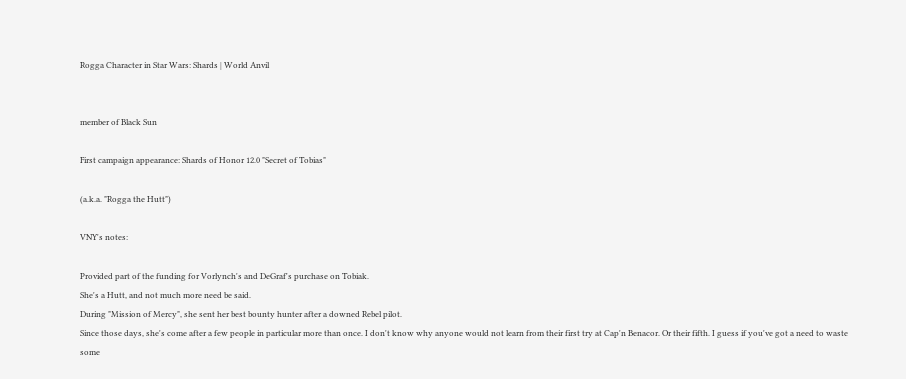Rogga Character in Star Wars: Shards | World Anvil


member of Black Sun

First campaign appearance: Shards of Honor 12.0 "Secret of Tobias"

(a.k.a. "Rogga the Hutt")

VNY's notes:

Provided part of the funding for Vorlynch's and DeGraf's purchase on Tobiak.
She's a Hutt, and not much more need be said.
During "Mission of Mercy", she sent her best bounty hunter after a downed Rebel pilot.
Since those days, she's come after a few people in particular more than once. I don't know why anyone would not learn from their first try at Cap'n Benacor. Or their fifth. I guess if you've got a need to waste some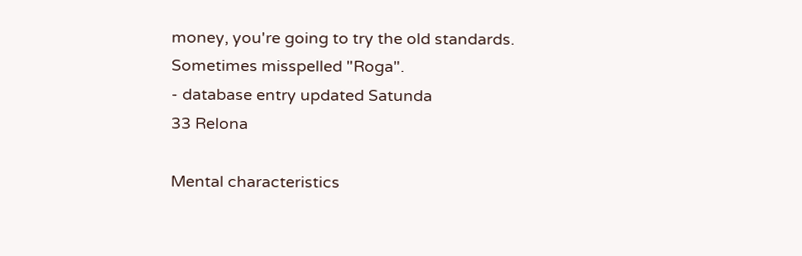money, you're going to try the old standards.
Sometimes misspelled "Roga".
- database entry updated Satunda
33 Relona

Mental characteristics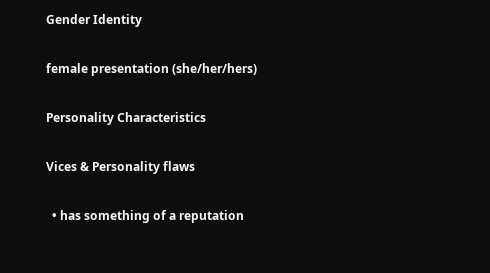Gender Identity

female presentation (she/her/hers)

Personality Characteristics

Vices & Personality flaws

  • has something of a reputation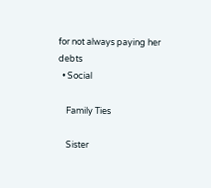for not always paying her debts
  • Social

    Family Ties

    Sister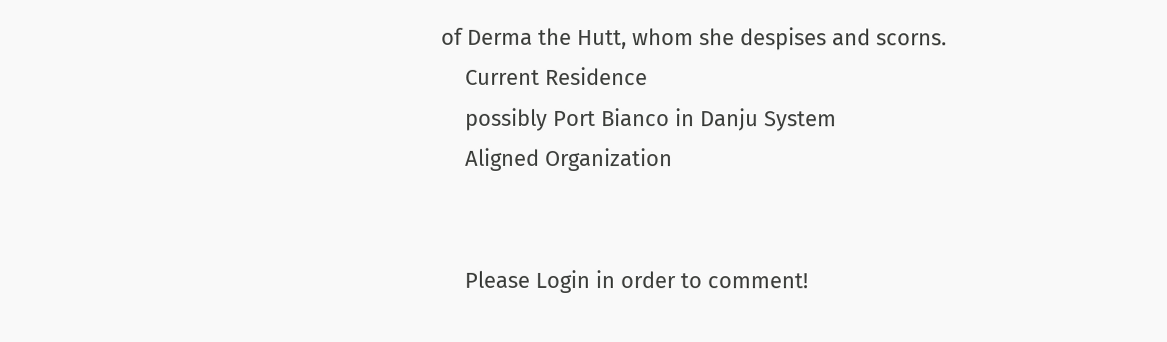of Derma the Hutt, whom she despises and scorns.
    Current Residence
    possibly Port Bianco in Danju System
    Aligned Organization


    Please Login in order to comment!